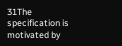31The specification is motivated by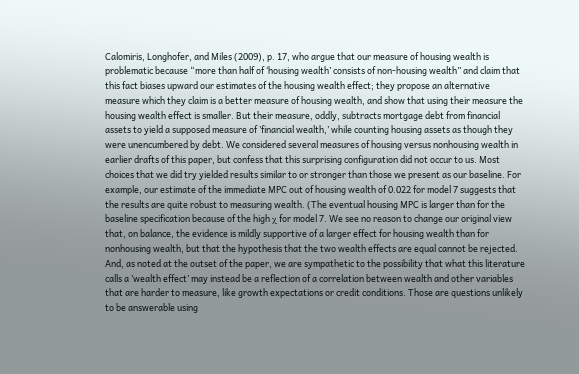Calomiris, Longhofer, and Miles (2009), p. 17, who argue that our measure of housing wealth is problematic because “more than half of ‘housing wealth’ consists of non-housing wealth” and claim that this fact biases upward our estimates of the housing wealth effect; they propose an alternative measure which they claim is a better measure of housing wealth, and show that using their measure the housing wealth effect is smaller. But their measure, oddly, subtracts mortgage debt from financial assets to yield a supposed measure of ’financial wealth,’ while counting housing assets as though they were unencumbered by debt. We considered several measures of housing versus nonhousing wealth in earlier drafts of this paper, but confess that this surprising configuration did not occur to us. Most choices that we did try yielded results similar to or stronger than those we present as our baseline. For example, our estimate of the immediate MPC out of housing wealth of 0.022 for model 7 suggests that the results are quite robust to measuring wealth. (The eventual housing MPC is larger than for the baseline specification because of the high χ for model 7. We see no reason to change our original view that, on balance, the evidence is mildly supportive of a larger effect for housing wealth than for nonhousing wealth, but that the hypothesis that the two wealth effects are equal cannot be rejected. And, as noted at the outset of the paper, we are sympathetic to the possibility that what this literature calls a ’wealth effect’ may instead be a reflection of a correlation between wealth and other variables that are harder to measure, like growth expectations or credit conditions. Those are questions unlikely to be answerable using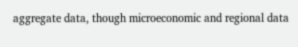aggregate data, though microeconomic and regional data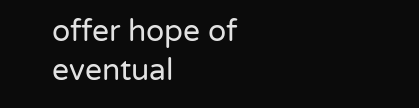offer hope of eventual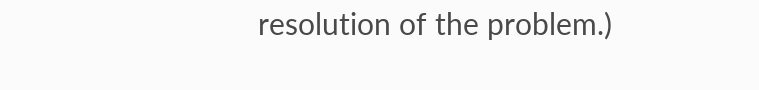resolution of the problem.)